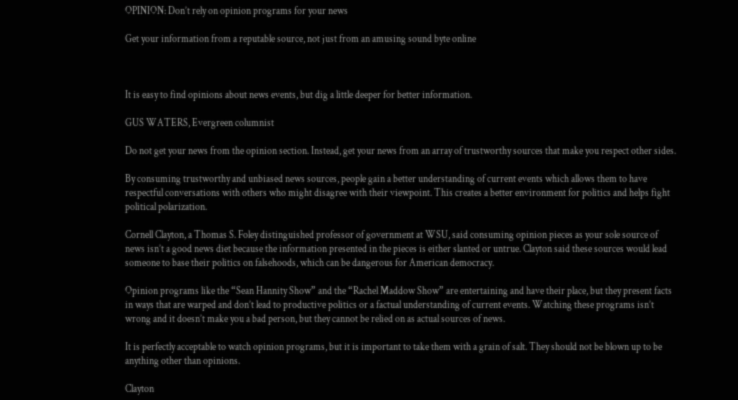OPINION: Don’t rely on opinion programs for your news

Get your information from a reputable source, not just from an amusing sound byte online



It is easy to find opinions about news events, but dig a little deeper for better information.

GUS WATERS, Evergreen columnist

Do not get your news from the opinion section. Instead, get your news from an array of trustworthy sources that make you respect other sides.

By consuming trustworthy and unbiased news sources, people gain a better understanding of current events which allows them to have respectful conversations with others who might disagree with their viewpoint. This creates a better environment for politics and helps fight political polarization.

Cornell Clayton, a Thomas S. Foley distinguished professor of government at WSU, said consuming opinion pieces as your sole source of news isn’t a good news diet because the information presented in the pieces is either slanted or untrue. Clayton said these sources would lead someone to base their politics on falsehoods, which can be dangerous for American democracy.

Opinion programs like the “Sean Hannity Show” and the “Rachel Maddow Show” are entertaining and have their place, but they present facts in ways that are warped and don’t lead to productive politics or a factual understanding of current events. Watching these programs isn’t wrong and it doesn’t make you a bad person, but they cannot be relied on as actual sources of news.

It is perfectly acceptable to watch opinion programs, but it is important to take them with a grain of salt. They should not be blown up to be anything other than opinions.

Clayton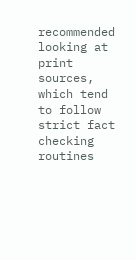recommended looking at print sources, which tend to follow strict fact checking routines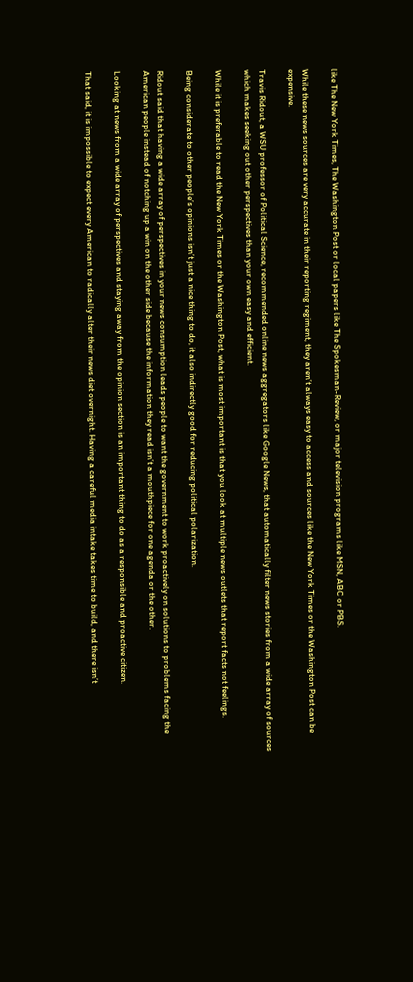like The New York Times, The Washington Post or local papers like The Spokesman-Review, or major television programs like MSN, ABC or PBS.

While these news sources are very accurate in their reporting regiment, they aren’t always easy to access and sources like the New York Times or the Washington Post can be expensive.

Travis Ridout, a WSU professor of Political Science, recommended online news aggregators like Google News, that automatically filter news stories from a wide array of sources which makes seeking out other perspectives than your own easy and efficient.

While it is preferable to read the New York Times or the Washington Post, what is most important is that you look at multiple news outlets that report facts not feelings.

Being considerate to other people’s opinions isn’t just a nice thing to do, it also indirectly good for reducing political polarization.

Ridout said that having a wide array of perspectives in your news consumption leads people to want the government to work proactively on solutions to problems facing the American people instead of notching up a win on the other side because the information they read isn’t a mouthpiece for one agenda or the other.

Looking at news from a wide array of perspectives and staying away from the opinion section is an important thing to do as a responsible and proactive citizen.

That said, it is impossible to expect every American to radically alter their news diet overnight. Having a careful media intake takes time to build, and there isn’t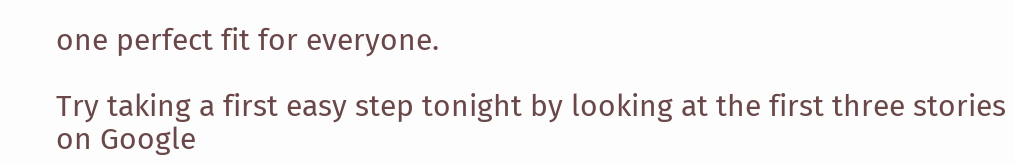one perfect fit for everyone.

Try taking a first easy step tonight by looking at the first three stories on Google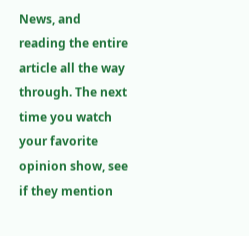News, and reading the entire article all the way through. The next time you watch your favorite opinion show, see if they mention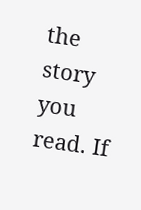the story you read. If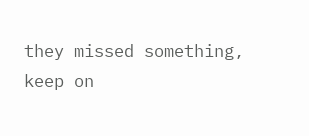they missed something, keep on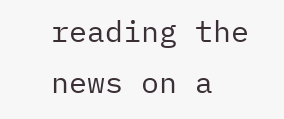reading the news on a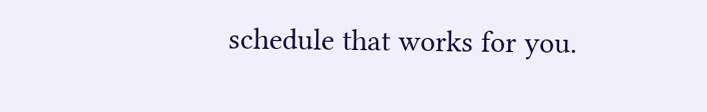schedule that works for you.